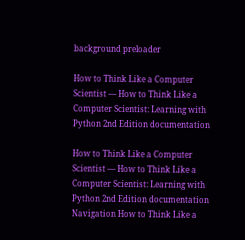background preloader

How to Think Like a Computer Scientist — How to Think Like a Computer Scientist: Learning with Python 2nd Edition documentation

How to Think Like a Computer Scientist — How to Think Like a Computer Scientist: Learning with Python 2nd Edition documentation
Navigation How to Think Like a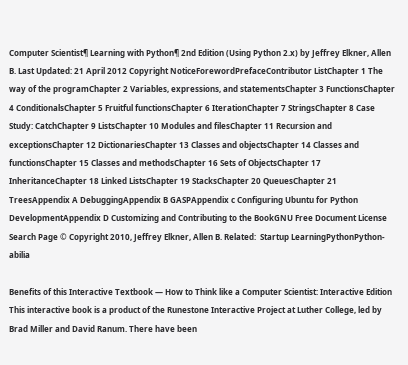Computer Scientist¶ Learning with Python¶ 2nd Edition (Using Python 2.x) by Jeffrey Elkner, Allen B. Last Updated: 21 April 2012 Copyright NoticeForewordPrefaceContributor ListChapter 1 The way of the programChapter 2 Variables, expressions, and statementsChapter 3 FunctionsChapter 4 ConditionalsChapter 5 Fruitful functionsChapter 6 IterationChapter 7 StringsChapter 8 Case Study: CatchChapter 9 ListsChapter 10 Modules and filesChapter 11 Recursion and exceptionsChapter 12 DictionariesChapter 13 Classes and objectsChapter 14 Classes and functionsChapter 15 Classes and methodsChapter 16 Sets of ObjectsChapter 17 InheritanceChapter 18 Linked ListsChapter 19 StacksChapter 20 QueuesChapter 21 TreesAppendix A DebuggingAppendix B GASPAppendix c Configuring Ubuntu for Python DevelopmentAppendix D Customizing and Contributing to the BookGNU Free Document License Search Page © Copyright 2010, Jeffrey Elkner, Allen B. Related:  Startup LearningPythonPython-abilia

Benefits of this Interactive Textbook — How to Think like a Computer Scientist: Interactive Edition This interactive book is a product of the Runestone Interactive Project at Luther College, led by Brad Miller and David Ranum. There have been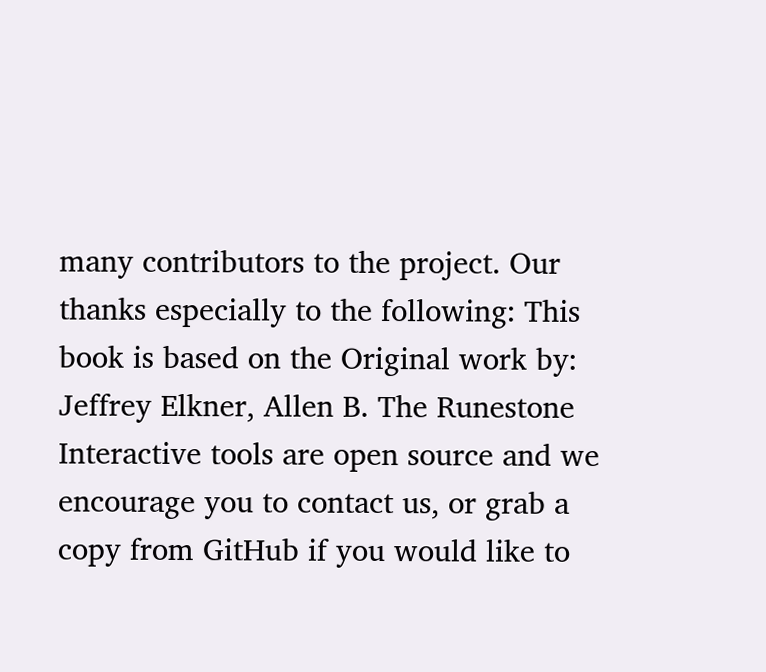many contributors to the project. Our thanks especially to the following: This book is based on the Original work by: Jeffrey Elkner, Allen B. The Runestone Interactive tools are open source and we encourage you to contact us, or grab a copy from GitHub if you would like to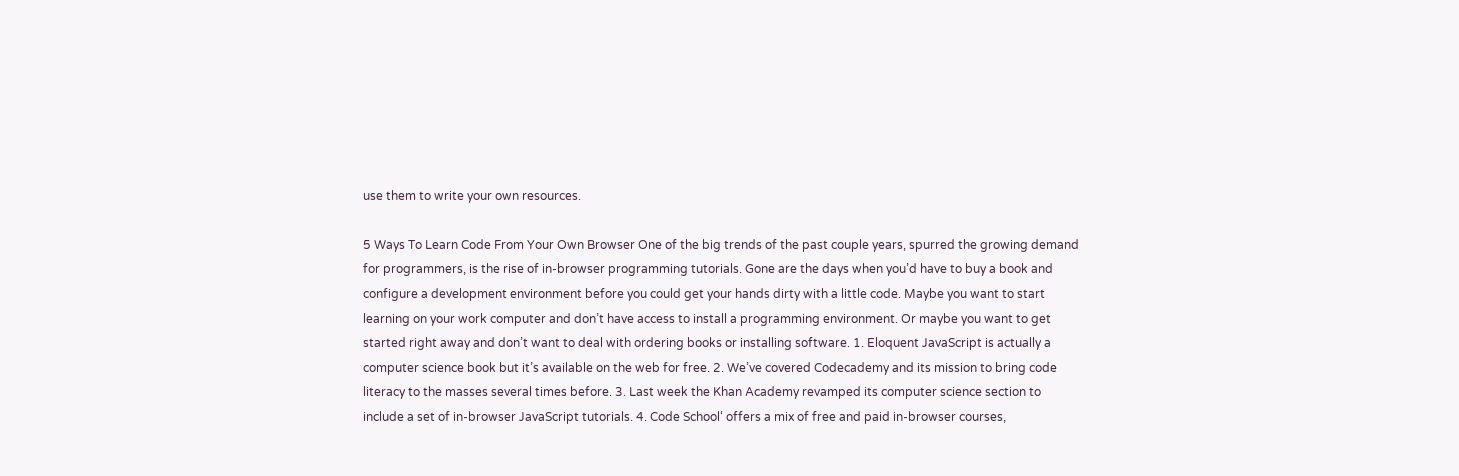use them to write your own resources.

5 Ways To Learn Code From Your Own Browser One of the big trends of the past couple years, spurred the growing demand for programmers, is the rise of in-browser programming tutorials. Gone are the days when you’d have to buy a book and configure a development environment before you could get your hands dirty with a little code. Maybe you want to start learning on your work computer and don’t have access to install a programming environment. Or maybe you want to get started right away and don’t want to deal with ordering books or installing software. 1. Eloquent JavaScript is actually a computer science book but it’s available on the web for free. 2. We’ve covered Codecademy and its mission to bring code literacy to the masses several times before. 3. Last week the Khan Academy revamped its computer science section to include a set of in-browser JavaScript tutorials. 4. Code School‘ offers a mix of free and paid in-browser courses,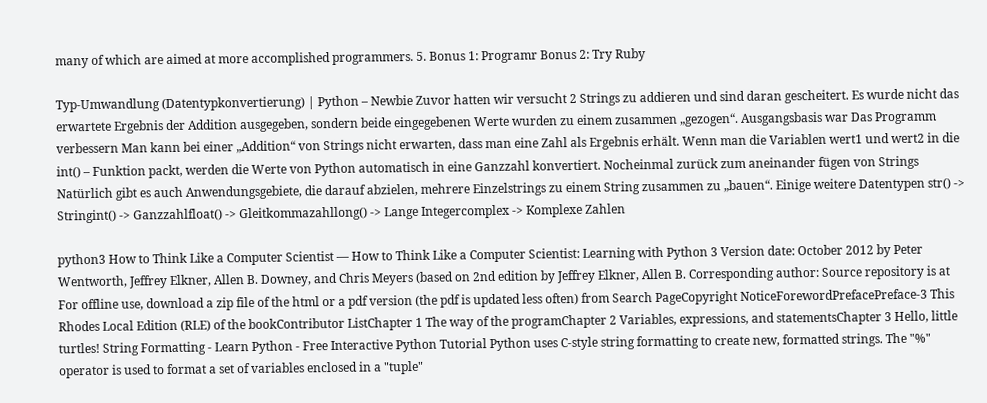many of which are aimed at more accomplished programmers. 5. Bonus 1: Programr Bonus 2: Try Ruby

Typ-Umwandlung (Datentypkonvertierung) | Python – Newbie Zuvor hatten wir versucht 2 Strings zu addieren und sind daran gescheitert. Es wurde nicht das erwartete Ergebnis der Addition ausgegeben, sondern beide eingegebenen Werte wurden zu einem zusammen „gezogen“. Ausgangsbasis war Das Programm verbessern Man kann bei einer „Addition“ von Strings nicht erwarten, dass man eine Zahl als Ergebnis erhält. Wenn man die Variablen wert1 und wert2 in die int() – Funktion packt, werden die Werte von Python automatisch in eine Ganzzahl konvertiert. Nocheinmal zurück zum aneinander fügen von Strings Natürlich gibt es auch Anwendungsgebiete, die darauf abzielen, mehrere Einzelstrings zu einem String zusammen zu „bauen“. Einige weitere Datentypen str() -> Stringint() -> Ganzzahlfloat() -> Gleitkommazahllong() -> Lange Integercomplex -> Komplexe Zahlen

python3 How to Think Like a Computer Scientist — How to Think Like a Computer Scientist: Learning with Python 3 Version date: October 2012 by Peter Wentworth, Jeffrey Elkner, Allen B. Downey, and Chris Meyers (based on 2nd edition by Jeffrey Elkner, Allen B. Corresponding author: Source repository is at For offline use, download a zip file of the html or a pdf version (the pdf is updated less often) from Search PageCopyright NoticeForewordPrefacePreface-3 This Rhodes Local Edition (RLE) of the bookContributor ListChapter 1 The way of the programChapter 2 Variables, expressions, and statementsChapter 3 Hello, little turtles! String Formatting - Learn Python - Free Interactive Python Tutorial Python uses C-style string formatting to create new, formatted strings. The "%" operator is used to format a set of variables enclosed in a "tuple"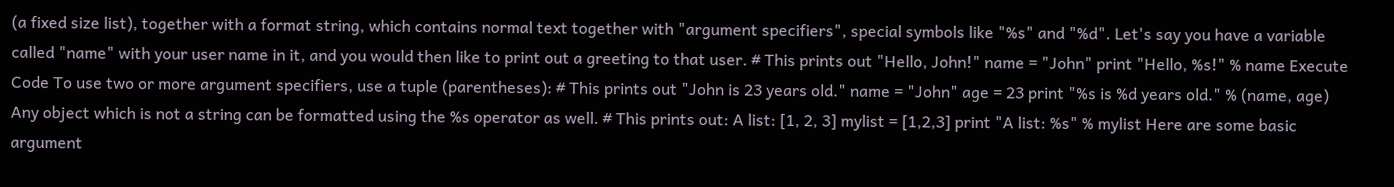(a fixed size list), together with a format string, which contains normal text together with "argument specifiers", special symbols like "%s" and "%d". Let's say you have a variable called "name" with your user name in it, and you would then like to print out a greeting to that user. # This prints out "Hello, John!" name = "John" print "Hello, %s!" % name Execute Code To use two or more argument specifiers, use a tuple (parentheses): # This prints out "John is 23 years old." name = "John" age = 23 print "%s is %d years old." % (name, age) Any object which is not a string can be formatted using the %s operator as well. # This prints out: A list: [1, 2, 3] mylist = [1,2,3] print "A list: %s" % mylist Here are some basic argument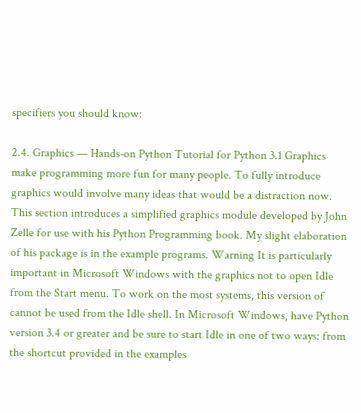specifiers you should know:

2.4. Graphics — Hands-on Python Tutorial for Python 3.1 Graphics make programming more fun for many people. To fully introduce graphics would involve many ideas that would be a distraction now. This section introduces a simplified graphics module developed by John Zelle for use with his Python Programming book. My slight elaboration of his package is in the example programs. Warning It is particularly important in Microsoft Windows with the graphics not to open Idle from the Start menu. To work on the most systems, this version of cannot be used from the Idle shell. In Microsoft Windows, have Python version 3.4 or greater and be sure to start Idle in one of two ways: from the shortcut provided in the examples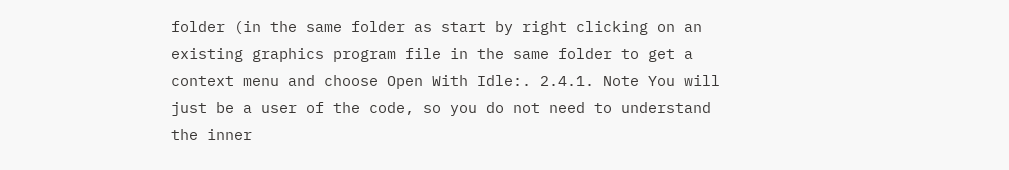folder (in the same folder as start by right clicking on an existing graphics program file in the same folder to get a context menu and choose Open With Idle:. 2.4.1. Note You will just be a user of the code, so you do not need to understand the inner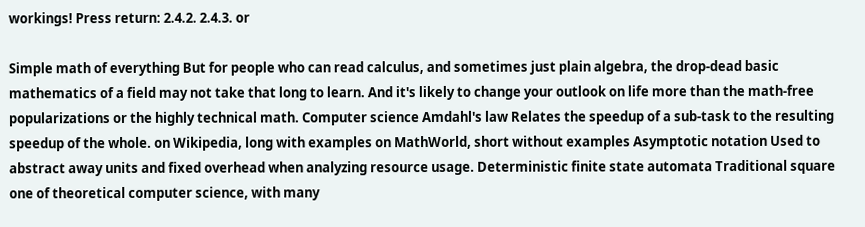workings! Press return: 2.4.2. 2.4.3. or

Simple math of everything But for people who can read calculus, and sometimes just plain algebra, the drop-dead basic mathematics of a field may not take that long to learn. And it's likely to change your outlook on life more than the math-free popularizations or the highly technical math. Computer science Amdahl's law Relates the speedup of a sub-task to the resulting speedup of the whole. on Wikipedia, long with examples on MathWorld, short without examples Asymptotic notation Used to abstract away units and fixed overhead when analyzing resource usage. Deterministic finite state automata Traditional square one of theoretical computer science, with many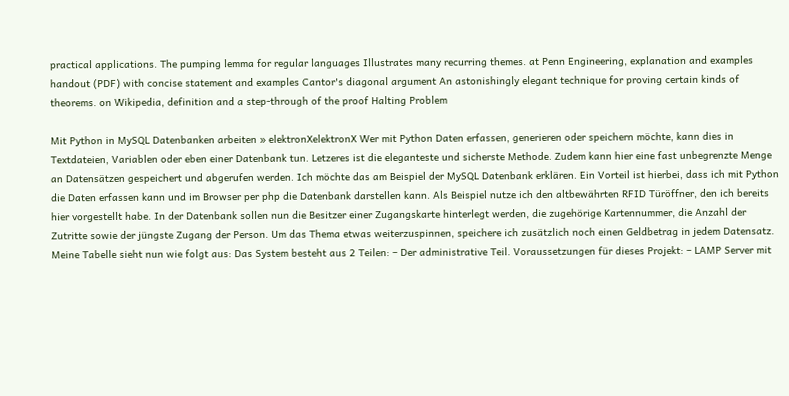practical applications. The pumping lemma for regular languages Illustrates many recurring themes. at Penn Engineering, explanation and examples handout (PDF) with concise statement and examples Cantor's diagonal argument An astonishingly elegant technique for proving certain kinds of theorems. on Wikipedia, definition and a step-through of the proof Halting Problem

Mit Python in MySQL Datenbanken arbeiten » elektronXelektronX Wer mit Python Daten erfassen, generieren oder speichern möchte, kann dies in Textdateien, Variablen oder eben einer Datenbank tun. Letzeres ist die eleganteste und sicherste Methode. Zudem kann hier eine fast unbegrenzte Menge an Datensätzen gespeichert und abgerufen werden. Ich möchte das am Beispiel der MySQL Datenbank erklären. Ein Vorteil ist hierbei, dass ich mit Python die Daten erfassen kann und im Browser per php die Datenbank darstellen kann. Als Beispiel nutze ich den altbewährten RFID Türöffner, den ich bereits hier vorgestellt habe. In der Datenbank sollen nun die Besitzer einer Zugangskarte hinterlegt werden, die zugehörige Kartennummer, die Anzahl der Zutritte sowie der jüngste Zugang der Person. Um das Thema etwas weiterzuspinnen, speichere ich zusätzlich noch einen Geldbetrag in jedem Datensatz. Meine Tabelle sieht nun wie folgt aus: Das System besteht aus 2 Teilen: – Der administrative Teil. Voraussetzungen für dieses Projekt: – LAMP Server mit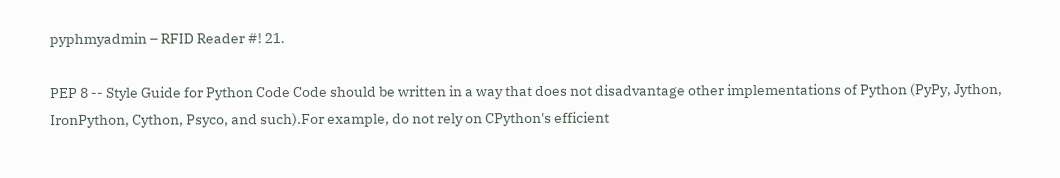pyphmyadmin – RFID Reader #! 21.

PEP 8 -- Style Guide for Python Code Code should be written in a way that does not disadvantage other implementations of Python (PyPy, Jython, IronPython, Cython, Psyco, and such).For example, do not rely on CPython's efficient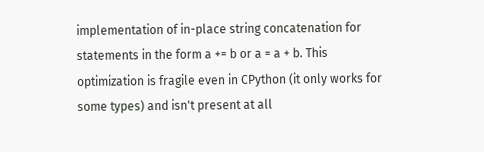implementation of in-place string concatenation for statements in the form a += b or a = a + b. This optimization is fragile even in CPython (it only works for some types) and isn't present at all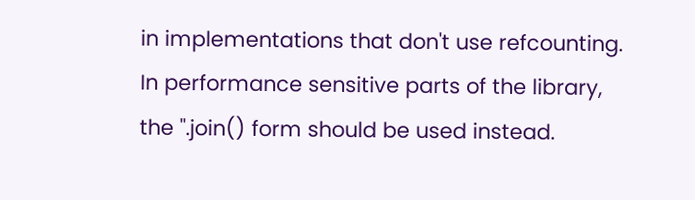in implementations that don't use refcounting. In performance sensitive parts of the library, the ''.join() form should be used instead.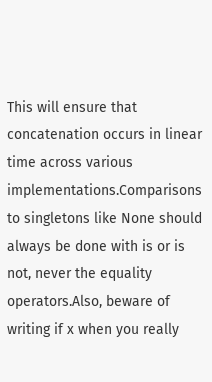This will ensure that concatenation occurs in linear time across various implementations.Comparisons to singletons like None should always be done with is or is not, never the equality operators.Also, beware of writing if x when you really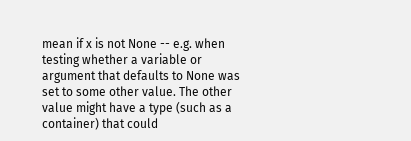mean if x is not None -- e.g. when testing whether a variable or argument that defaults to None was set to some other value. The other value might have a type (such as a container) that could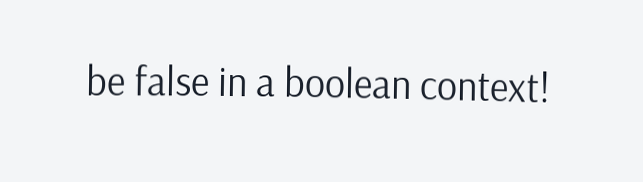be false in a boolean context!